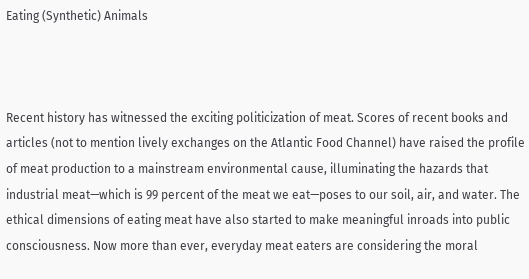Eating (Synthetic) Animals



Recent history has witnessed the exciting politicization of meat. Scores of recent books and articles (not to mention lively exchanges on the Atlantic Food Channel) have raised the profile of meat production to a mainstream environmental cause, illuminating the hazards that industrial meat—which is 99 percent of the meat we eat—poses to our soil, air, and water. The ethical dimensions of eating meat have also started to make meaningful inroads into public consciousness. Now more than ever, everyday meat eaters are considering the moral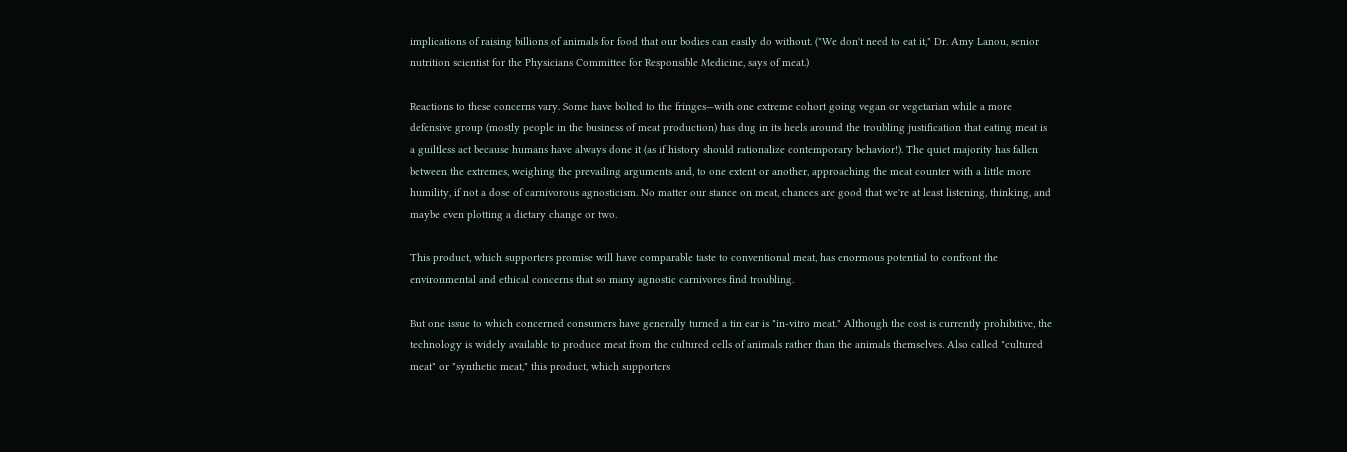implications of raising billions of animals for food that our bodies can easily do without. ("We don't need to eat it," Dr. Amy Lanou, senior nutrition scientist for the Physicians Committee for Responsible Medicine, says of meat.)

Reactions to these concerns vary. Some have bolted to the fringes—with one extreme cohort going vegan or vegetarian while a more defensive group (mostly people in the business of meat production) has dug in its heels around the troubling justification that eating meat is a guiltless act because humans have always done it (as if history should rationalize contemporary behavior!). The quiet majority has fallen between the extremes, weighing the prevailing arguments and, to one extent or another, approaching the meat counter with a little more humility, if not a dose of carnivorous agnosticism. No matter our stance on meat, chances are good that we're at least listening, thinking, and maybe even plotting a dietary change or two.

This product, which supporters promise will have comparable taste to conventional meat, has enormous potential to confront the environmental and ethical concerns that so many agnostic carnivores find troubling.

But one issue to which concerned consumers have generally turned a tin ear is "in-vitro meat." Although the cost is currently prohibitive, the technology is widely available to produce meat from the cultured cells of animals rather than the animals themselves. Also called "cultured meat" or "synthetic meat," this product, which supporters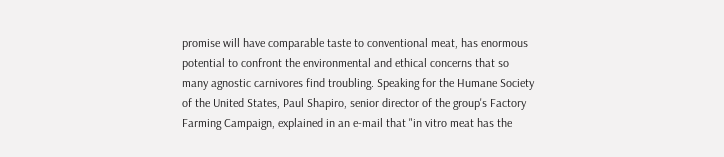promise will have comparable taste to conventional meat, has enormous potential to confront the environmental and ethical concerns that so many agnostic carnivores find troubling. Speaking for the Humane Society of the United States, Paul Shapiro, senior director of the group's Factory Farming Campaign, explained in an e-mail that "in vitro meat has the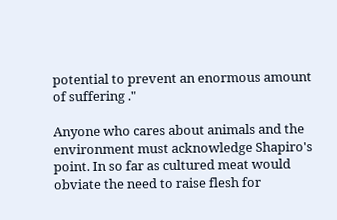potential to prevent an enormous amount of suffering ."

Anyone who cares about animals and the environment must acknowledge Shapiro's point. In so far as cultured meat would obviate the need to raise flesh for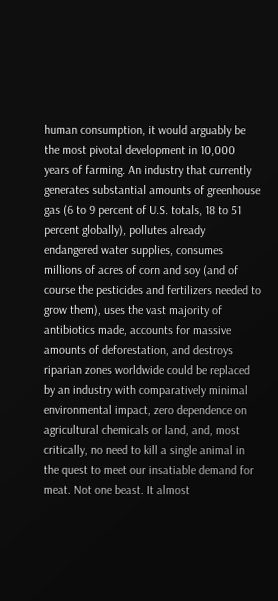human consumption, it would arguably be the most pivotal development in 10,000 years of farming. An industry that currently generates substantial amounts of greenhouse gas (6 to 9 percent of U.S. totals, 18 to 51 percent globally), pollutes already endangered water supplies, consumes millions of acres of corn and soy (and of course the pesticides and fertilizers needed to grow them), uses the vast majority of antibiotics made, accounts for massive amounts of deforestation, and destroys riparian zones worldwide could be replaced by an industry with comparatively minimal environmental impact, zero dependence on agricultural chemicals or land, and, most critically, no need to kill a single animal in the quest to meet our insatiable demand for meat. Not one beast. It almost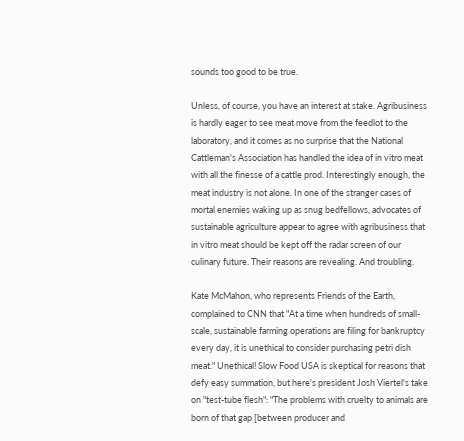sounds too good to be true.

Unless, of course, you have an interest at stake. Agribusiness is hardly eager to see meat move from the feedlot to the laboratory, and it comes as no surprise that the National Cattleman's Association has handled the idea of in vitro meat with all the finesse of a cattle prod. Interestingly enough, the meat industry is not alone. In one of the stranger cases of mortal enemies waking up as snug bedfellows, advocates of sustainable agriculture appear to agree with agribusiness that in vitro meat should be kept off the radar screen of our culinary future. Their reasons are revealing. And troubling.

Kate McMahon, who represents Friends of the Earth, complained to CNN that "At a time when hundreds of small-scale, sustainable farming operations are filing for bankruptcy every day, it is unethical to consider purchasing petri dish meat." Unethical! Slow Food USA is skeptical for reasons that defy easy summation, but here's president Josh Viertel's take on "test-tube flesh": "The problems with cruelty to animals are born of that gap [between producer and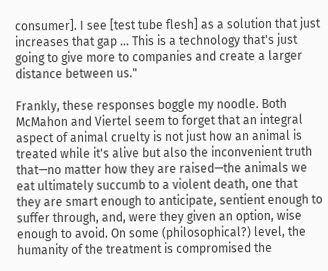consumer]. I see [test tube flesh] as a solution that just increases that gap ... This is a technology that's just going to give more to companies and create a larger distance between us."

Frankly, these responses boggle my noodle. Both McMahon and Viertel seem to forget that an integral aspect of animal cruelty is not just how an animal is treated while it's alive but also the inconvenient truth that—no matter how they are raised—the animals we eat ultimately succumb to a violent death, one that they are smart enough to anticipate, sentient enough to suffer through, and, were they given an option, wise enough to avoid. On some (philosophical?) level, the humanity of the treatment is compromised the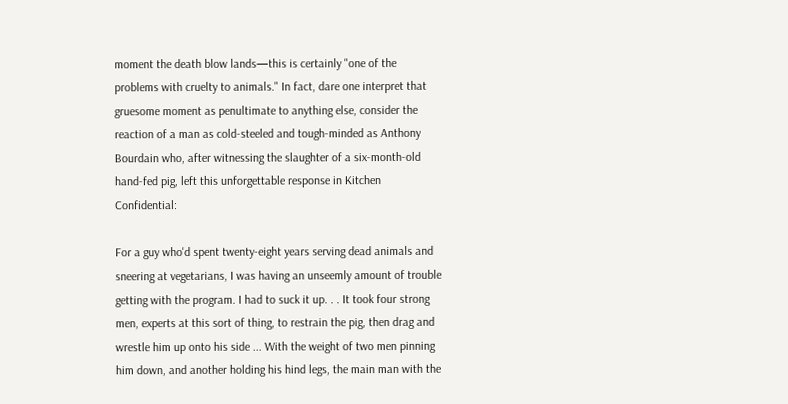moment the death blow lands—this is certainly "one of the problems with cruelty to animals." In fact, dare one interpret that gruesome moment as penultimate to anything else, consider the reaction of a man as cold-steeled and tough-minded as Anthony Bourdain who, after witnessing the slaughter of a six-month-old hand-fed pig, left this unforgettable response in Kitchen Confidential:

For a guy who'd spent twenty-eight years serving dead animals and sneering at vegetarians, I was having an unseemly amount of trouble getting with the program. I had to suck it up. . . It took four strong men, experts at this sort of thing, to restrain the pig, then drag and wrestle him up onto his side ... With the weight of two men pinning him down, and another holding his hind legs, the main man with the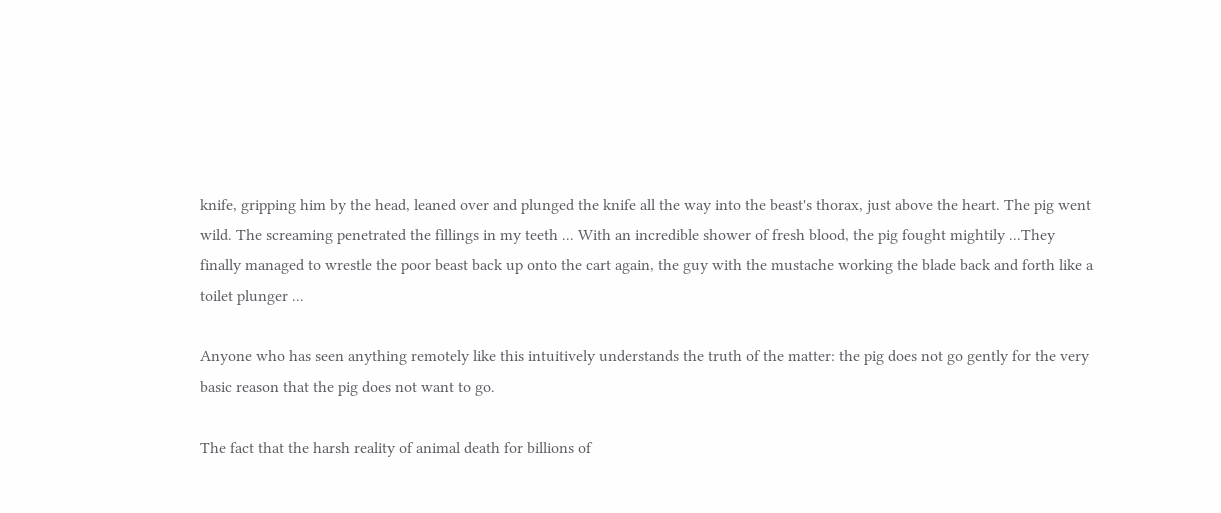knife, gripping him by the head, leaned over and plunged the knife all the way into the beast's thorax, just above the heart. The pig went wild. The screaming penetrated the fillings in my teeth ... With an incredible shower of fresh blood, the pig fought mightily ...They finally managed to wrestle the poor beast back up onto the cart again, the guy with the mustache working the blade back and forth like a toilet plunger ...

Anyone who has seen anything remotely like this intuitively understands the truth of the matter: the pig does not go gently for the very basic reason that the pig does not want to go.

The fact that the harsh reality of animal death for billions of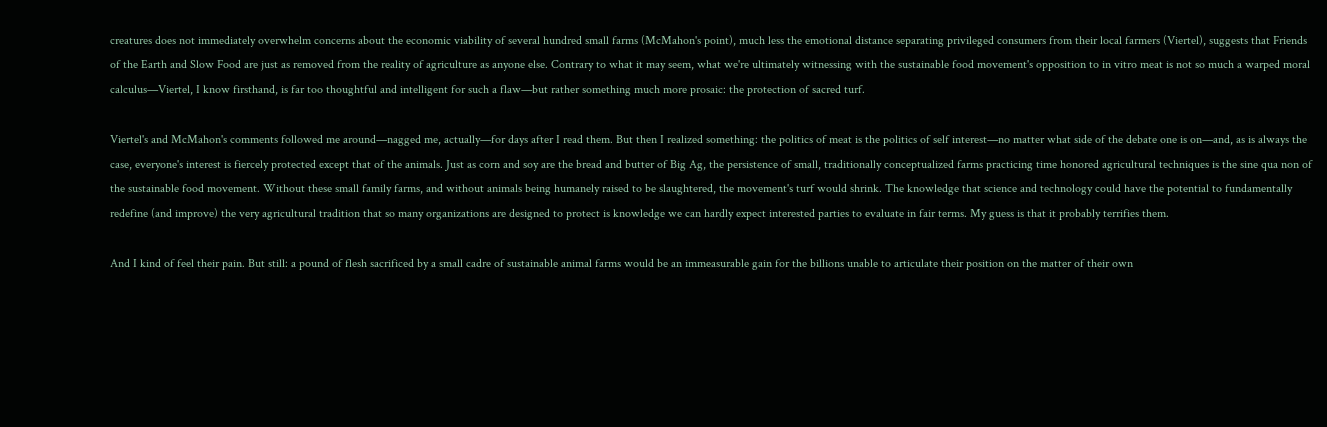creatures does not immediately overwhelm concerns about the economic viability of several hundred small farms (McMahon's point), much less the emotional distance separating privileged consumers from their local farmers (Viertel), suggests that Friends of the Earth and Slow Food are just as removed from the reality of agriculture as anyone else. Contrary to what it may seem, what we're ultimately witnessing with the sustainable food movement's opposition to in vitro meat is not so much a warped moral calculus—Viertel, I know firsthand, is far too thoughtful and intelligent for such a flaw—but rather something much more prosaic: the protection of sacred turf.

Viertel's and McMahon's comments followed me around—nagged me, actually—for days after I read them. But then I realized something: the politics of meat is the politics of self interest—no matter what side of the debate one is on—and, as is always the case, everyone's interest is fiercely protected except that of the animals. Just as corn and soy are the bread and butter of Big Ag, the persistence of small, traditionally conceptualized farms practicing time honored agricultural techniques is the sine qua non of the sustainable food movement. Without these small family farms, and without animals being humanely raised to be slaughtered, the movement's turf would shrink. The knowledge that science and technology could have the potential to fundamentally redefine (and improve) the very agricultural tradition that so many organizations are designed to protect is knowledge we can hardly expect interested parties to evaluate in fair terms. My guess is that it probably terrifies them.

And I kind of feel their pain. But still: a pound of flesh sacrificed by a small cadre of sustainable animal farms would be an immeasurable gain for the billions unable to articulate their position on the matter of their own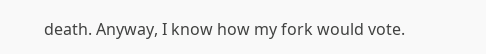death. Anyway, I know how my fork would vote.